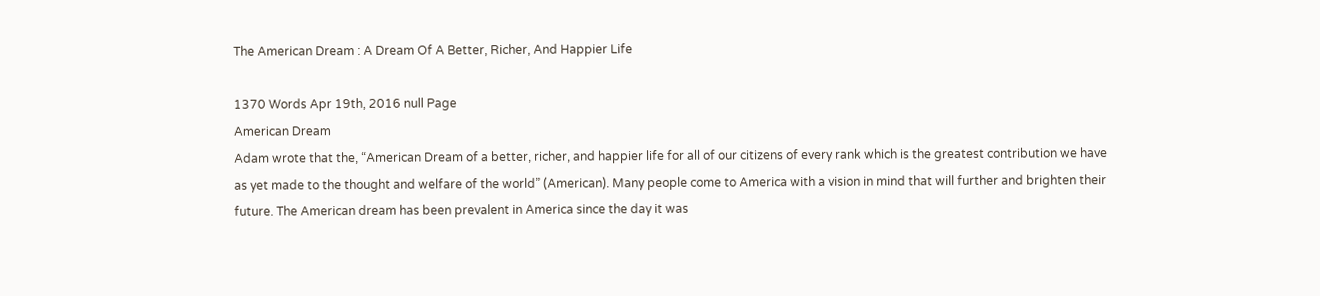The American Dream : A Dream Of A Better, Richer, And Happier Life

1370 Words Apr 19th, 2016 null Page
American Dream
Adam wrote that the, “American Dream of a better, richer, and happier life for all of our citizens of every rank which is the greatest contribution we have as yet made to the thought and welfare of the world” (American). Many people come to America with a vision in mind that will further and brighten their future. The American dream has been prevalent in America since the day it was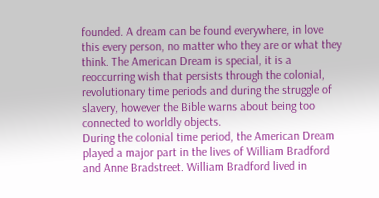founded. A dream can be found everywhere, in love this every person, no matter who they are or what they think. The American Dream is special, it is a reoccurring wish that persists through the colonial, revolutionary time periods and during the struggle of slavery, however the Bible warns about being too connected to worldly objects.
During the colonial time period, the American Dream played a major part in the lives of William Bradford and Anne Bradstreet. William Bradford lived in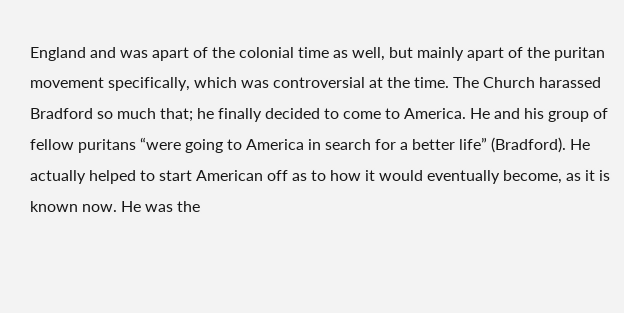England and was apart of the colonial time as well, but mainly apart of the puritan movement specifically, which was controversial at the time. The Church harassed Bradford so much that; he finally decided to come to America. He and his group of fellow puritans “were going to America in search for a better life” (Bradford). He actually helped to start American off as to how it would eventually become, as it is known now. He was the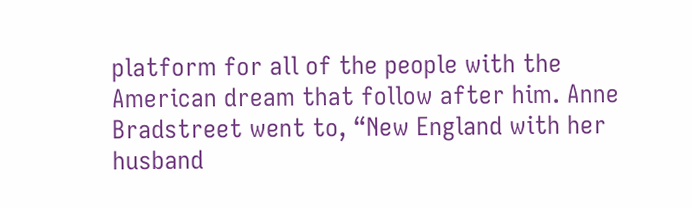platform for all of the people with the American dream that follow after him. Anne Bradstreet went to, “New England with her husband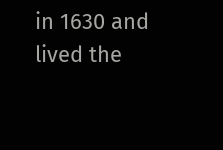in 1630 and lived the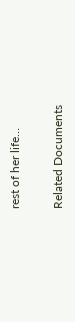rest of her life…

Related Documents